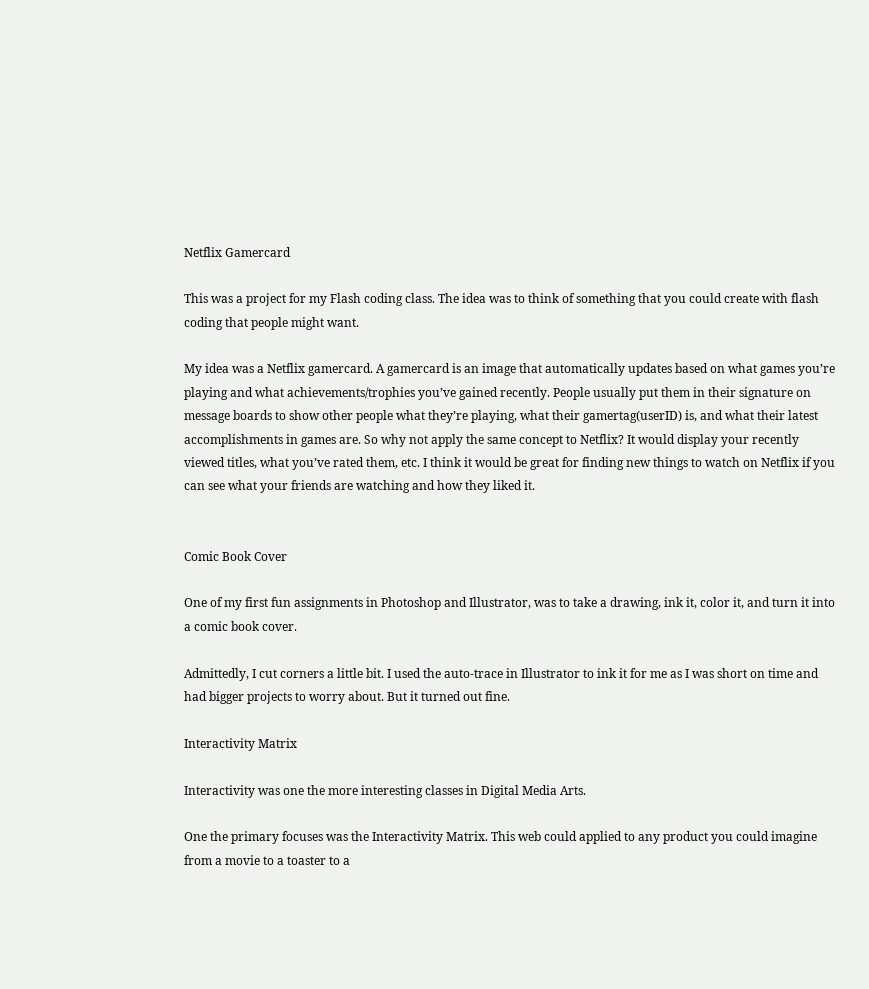Netflix Gamercard

This was a project for my Flash coding class. The idea was to think of something that you could create with flash coding that people might want.

My idea was a Netflix gamercard. A gamercard is an image that automatically updates based on what games you’re playing and what achievements/trophies you’ve gained recently. People usually put them in their signature on message boards to show other people what they’re playing, what their gamertag(userID) is, and what their latest accomplishments in games are. So why not apply the same concept to Netflix? It would display your recently viewed titles, what you’ve rated them, etc. I think it would be great for finding new things to watch on Netflix if you can see what your friends are watching and how they liked it.


Comic Book Cover

One of my first fun assignments in Photoshop and Illustrator, was to take a drawing, ink it, color it, and turn it into a comic book cover.

Admittedly, I cut corners a little bit. I used the auto-trace in Illustrator to ink it for me as I was short on time and had bigger projects to worry about. But it turned out fine.

Interactivity Matrix

Interactivity was one the more interesting classes in Digital Media Arts.

One the primary focuses was the Interactivity Matrix. This web could applied to any product you could imagine from a movie to a toaster to a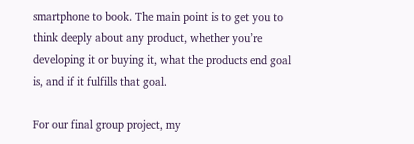smartphone to book. The main point is to get you to think deeply about any product, whether you’re developing it or buying it, what the products end goal is, and if it fulfills that goal.

For our final group project, my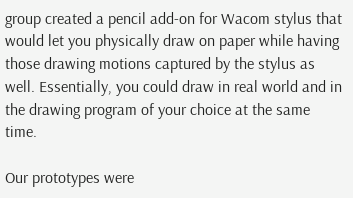group created a pencil add-on for Wacom stylus that would let you physically draw on paper while having those drawing motions captured by the stylus as well. Essentially, you could draw in real world and in the drawing program of your choice at the same time.

Our prototypes were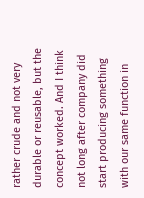rather crude and not very durable or reusable, but the concept worked. And I think not long after company did start producing something with our same function in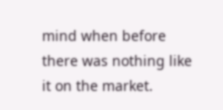mind when before there was nothing like it on the market.